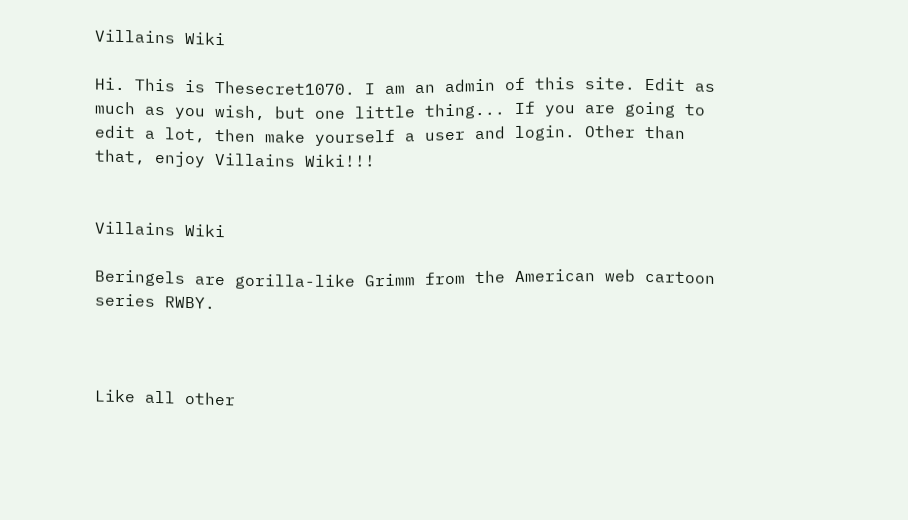Villains Wiki

Hi. This is Thesecret1070. I am an admin of this site. Edit as much as you wish, but one little thing... If you are going to edit a lot, then make yourself a user and login. Other than that, enjoy Villains Wiki!!!


Villains Wiki

Beringels are gorilla-like Grimm from the American web cartoon series RWBY.



Like all other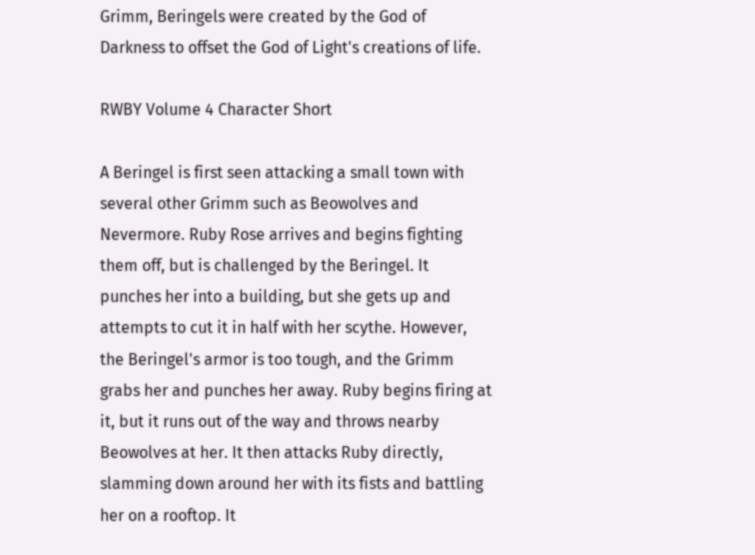Grimm, Beringels were created by the God of Darkness to offset the God of Light's creations of life.

RWBY Volume 4 Character Short

A Beringel is first seen attacking a small town with several other Grimm such as Beowolves and Nevermore. Ruby Rose arrives and begins fighting them off, but is challenged by the Beringel. It punches her into a building, but she gets up and attempts to cut it in half with her scythe. However, the Beringel's armor is too tough, and the Grimm grabs her and punches her away. Ruby begins firing at it, but it runs out of the way and throws nearby Beowolves at her. It then attacks Ruby directly, slamming down around her with its fists and battling her on a rooftop. It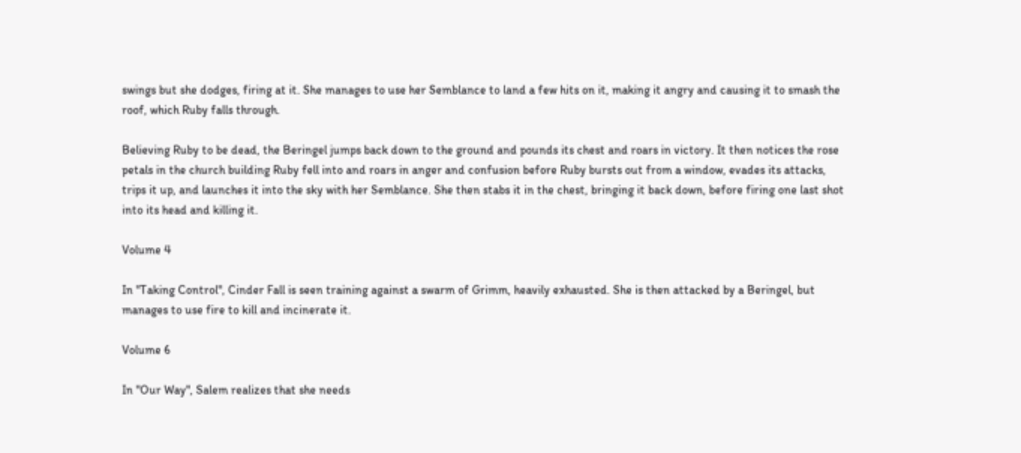swings but she dodges, firing at it. She manages to use her Semblance to land a few hits on it, making it angry and causing it to smash the roof, which Ruby falls through.

Believing Ruby to be dead, the Beringel jumps back down to the ground and pounds its chest and roars in victory. It then notices the rose petals in the church building Ruby fell into and roars in anger and confusion before Ruby bursts out from a window, evades its attacks, trips it up, and launches it into the sky with her Semblance. She then stabs it in the chest, bringing it back down, before firing one last shot into its head and killing it.

Volume 4

In "Taking Control", Cinder Fall is seen training against a swarm of Grimm, heavily exhausted. She is then attacked by a Beringel, but manages to use fire to kill and incinerate it.

Volume 6

In "Our Way", Salem realizes that she needs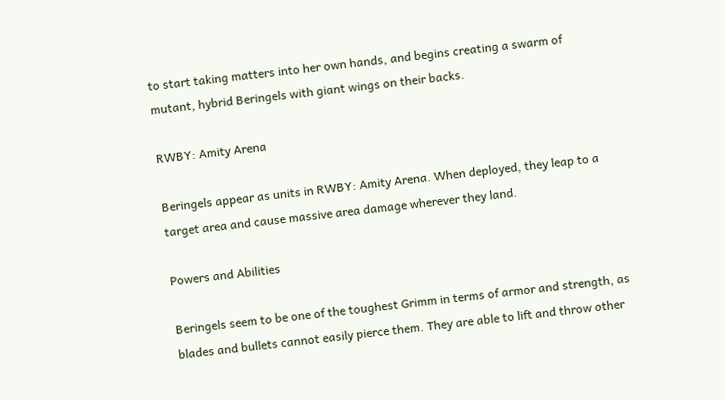to start taking matters into her own hands, and begins creating a swarm of mutant, hybrid Beringels with giant wings on their backs.

RWBY: Amity Arena

Beringels appear as units in RWBY: Amity Arena. When deployed, they leap to a target area and cause massive area damage wherever they land.

Powers and Abilities

Beringels seem to be one of the toughest Grimm in terms of armor and strength, as blades and bullets cannot easily pierce them. They are able to lift and throw other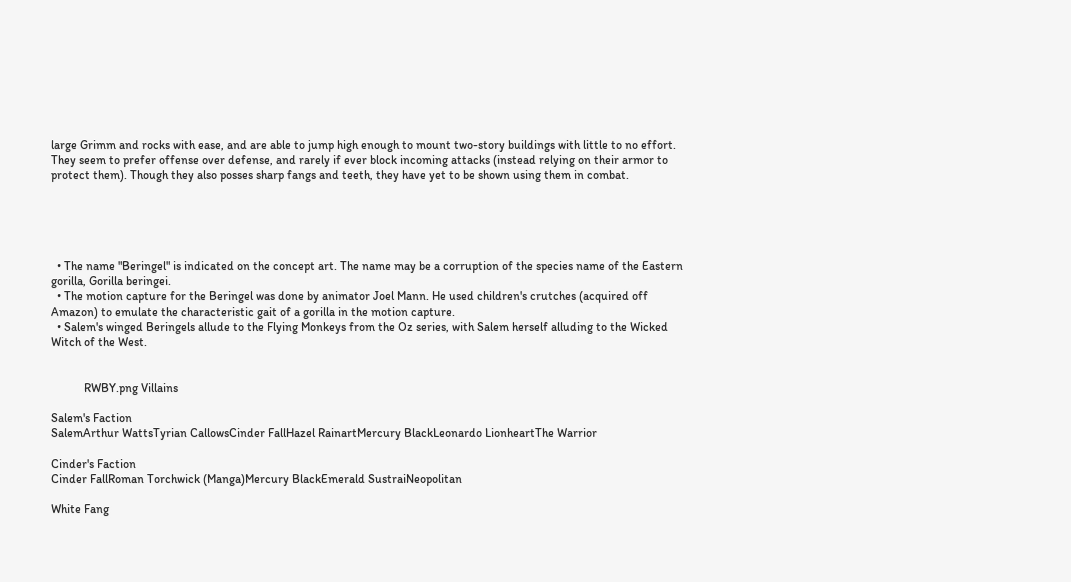large Grimm and rocks with ease, and are able to jump high enough to mount two-story buildings with little to no effort. They seem to prefer offense over defense, and rarely if ever block incoming attacks (instead relying on their armor to protect them). Though they also posses sharp fangs and teeth, they have yet to be shown using them in combat.





  • The name "Beringel" is indicated on the concept art. The name may be a corruption of the species name of the Eastern gorilla, Gorilla beringei.
  • The motion capture for the Beringel was done by animator Joel Mann. He used children's crutches (acquired off Amazon) to emulate the characteristic gait of a gorilla in the motion capture.
  • Salem's winged Beringels allude to the Flying Monkeys from the Oz series, with Salem herself alluding to the Wicked Witch of the West.


           RWBY.png Villains

Salem's Faction
SalemArthur WattsTyrian CallowsCinder FallHazel RainartMercury BlackLeonardo LionheartThe Warrior

Cinder's Faction
Cinder FallRoman Torchwick (Manga)Mercury BlackEmerald SustraiNeopolitan

White Fang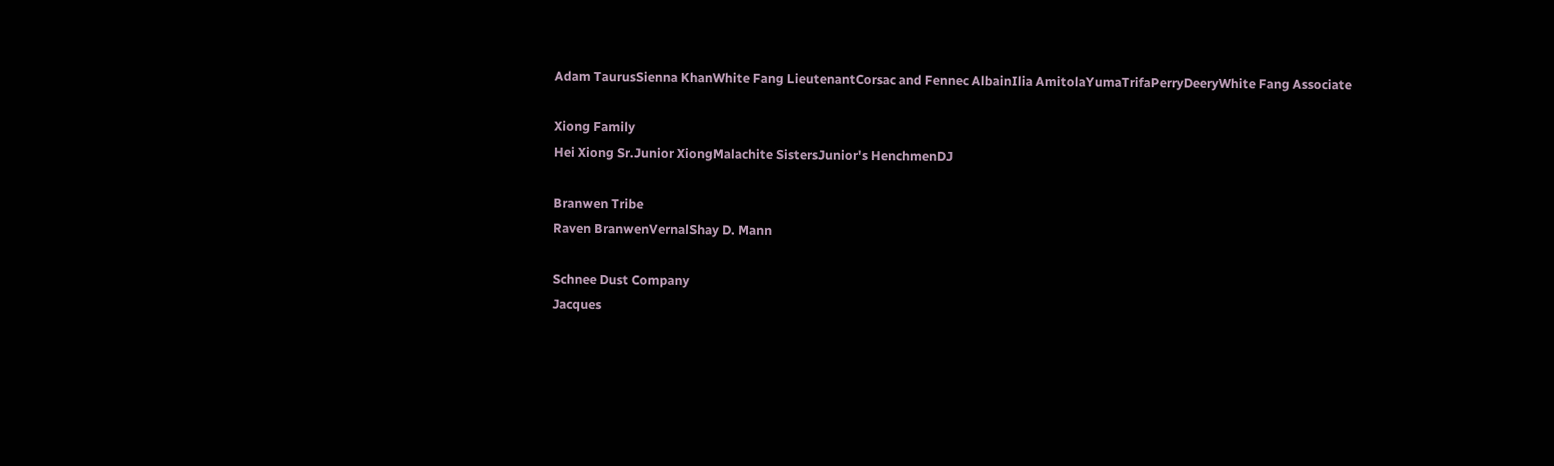Adam TaurusSienna KhanWhite Fang LieutenantCorsac and Fennec AlbainIlia AmitolaYumaTrifaPerryDeeryWhite Fang Associate

Xiong Family
Hei Xiong Sr.Junior XiongMalachite SistersJunior's HenchmenDJ

Branwen Tribe
Raven BranwenVernalShay D. Mann

Schnee Dust Company
Jacques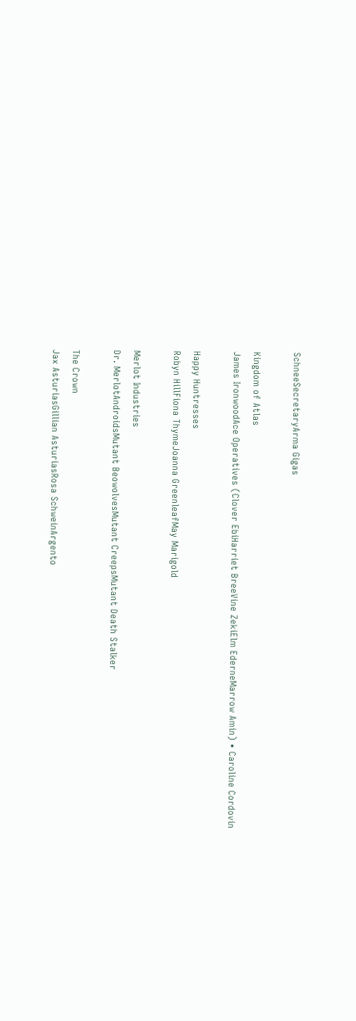SchneeSecretaryArma Gigas

Kingdom of Atlas
James IronwoodAce Operatives (Clover EbiHarriet BreeVine ZekiElm EderneMarrow Amin) • Caroline Cordovin

Happy Huntresses
Robyn HillFiona ThymeJoanna GreenleafMay Marigold

Merlot Industries
Dr. MerlotAndroidsMutant BeowolvesMutant CreepsMutant Death Stalker

The Crown
Jax AsturiasGillian AsturiasRosa SchweinArgento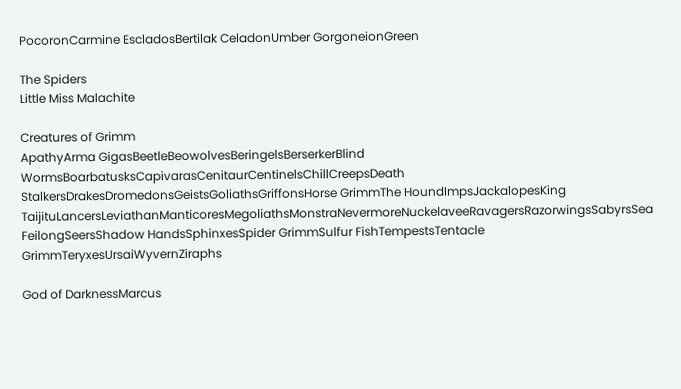PocoronCarmine EscladosBertilak CeladonUmber GorgoneionGreen

The Spiders
Little Miss Malachite

Creatures of Grimm
ApathyArma GigasBeetleBeowolvesBeringelsBerserkerBlind WormsBoarbatusksCapivarasCenitaurCentinelsChillCreepsDeath StalkersDrakesDromedonsGeistsGoliathsGriffonsHorse GrimmThe HoundImpsJackalopesKing TaijituLancersLeviathanManticoresMegoliathsMonstraNevermoreNuckelaveeRavagersRazorwingsSabyrsSea FeilongSeersShadow HandsSphinxesSpider GrimmSulfur FishTempestsTentacle GrimmTeryxesUrsaiWyvernZiraphs

God of DarknessMarcus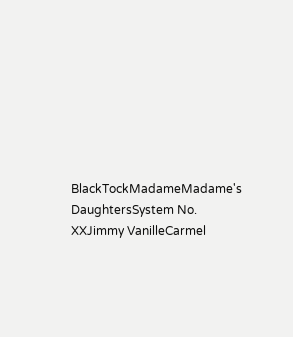BlackTockMadameMadame's DaughtersSystem No. XXJimmy VanilleCarmel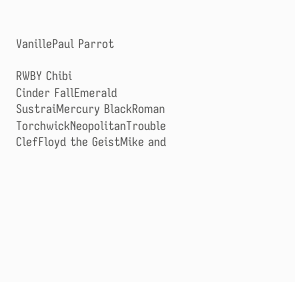VanillePaul Parrot

RWBY Chibi
Cinder FallEmerald SustraiMercury BlackRoman TorchwickNeopolitanTrouble ClefFloyd the GeistMike and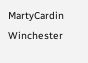MartyCardin Winchester